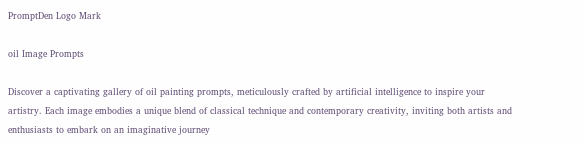PromptDen Logo Mark

oil Image Prompts

Discover a captivating gallery of oil painting prompts, meticulously crafted by artificial intelligence to inspire your artistry. Each image embodies a unique blend of classical technique and contemporary creativity, inviting both artists and enthusiasts to embark on an imaginative journey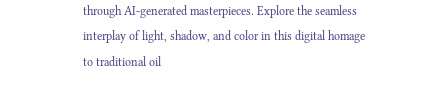through AI-generated masterpieces. Explore the seamless interplay of light, shadow, and color in this digital homage to traditional oil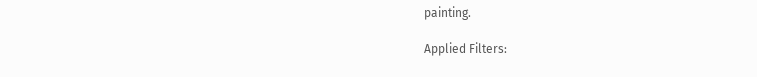painting.

Applied Filters: